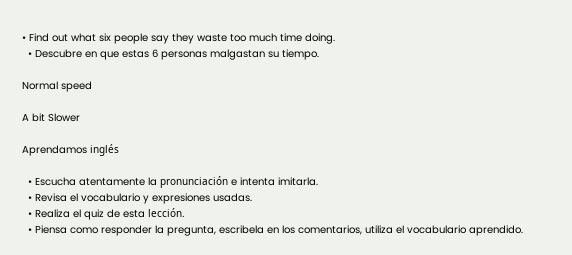• Find out what six people say they waste too much time doing.
  • Descubre en que estas 6 personas malgastan su tiempo.

Normal speed

A bit Slower

Aprendamos inglés

  • Escucha atentamente la pronunciación e intenta imitarla.
  • Revisa el vocabulario y expresiones usadas.
  • Realiza el quiz de esta lección.
  • Piensa como responder la pregunta, escribela en los comentarios, utiliza el vocabulario aprendido.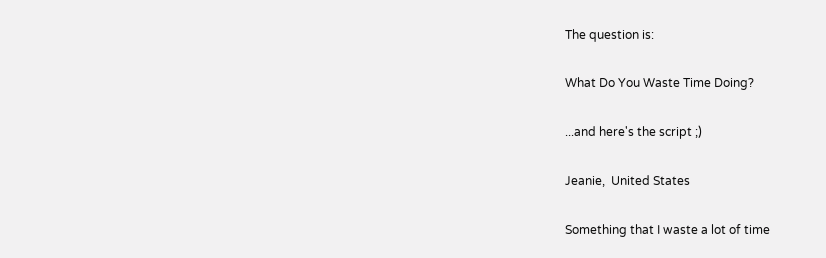The question is:

What Do You Waste Time Doing?

...and here's the script ;)

Jeanie,  United States

Something that I waste a lot of time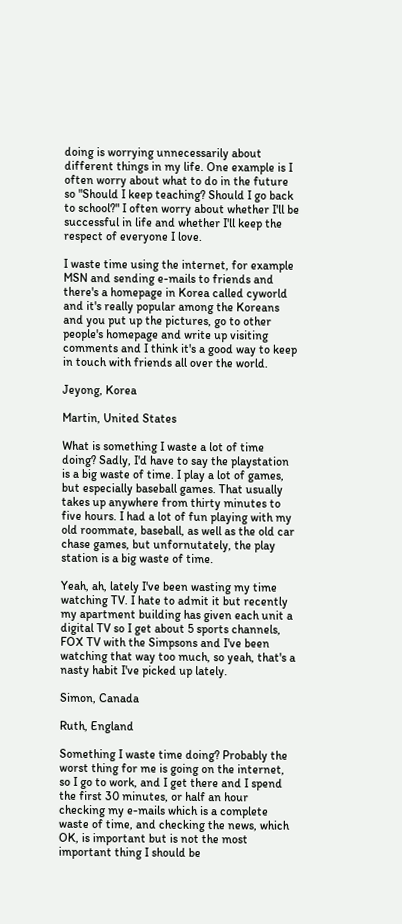doing is worrying unnecessarily about different things in my life. One example is I often worry about what to do in the future so "Should I keep teaching? Should I go back to school?" I often worry about whether I'll be successful in life and whether I'll keep the respect of everyone I love.

I waste time using the internet, for example MSN and sending e-mails to friends and there's a homepage in Korea called cyworld and it's really popular among the Koreans and you put up the pictures, go to other people's homepage and write up visiting comments and I think it's a good way to keep in touch with friends all over the world.

Jeyong, Korea

Martin, United States

What is something I waste a lot of time doing? Sadly, I'd have to say the playstation is a big waste of time. I play a lot of games, but especially baseball games. That usually takes up anywhere from thirty minutes to five hours. I had a lot of fun playing with my old roommate, baseball, as well as the old car chase games, but unfornutately, the play station is a big waste of time.

Yeah, ah, lately I've been wasting my time watching TV. I hate to admit it but recently my apartment building has given each unit a digital TV so I get about 5 sports channels, FOX TV with the Simpsons and I've been watching that way too much, so yeah, that's a nasty habit I've picked up lately.

Simon, Canada

Ruth, England

Something I waste time doing? Probably the worst thing for me is going on the internet, so I go to work, and I get there and I spend the first 30 minutes, or half an hour checking my e-mails which is a complete waste of time, and checking the news, which OK, is important but is not the most important thing I should be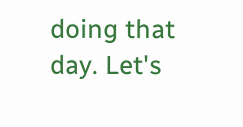doing that day. Let's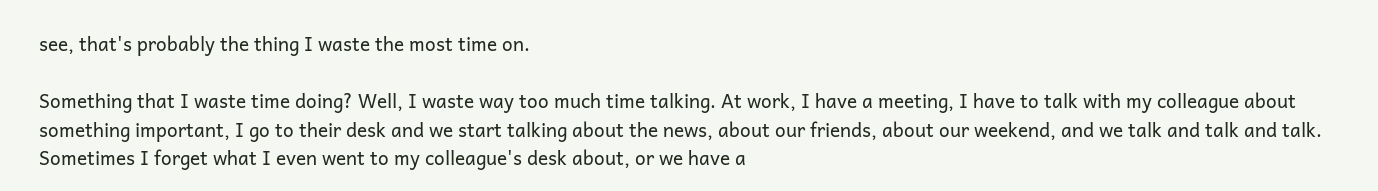see, that's probably the thing I waste the most time on.

Something that I waste time doing? Well, I waste way too much time talking. At work, I have a meeting, I have to talk with my colleague about something important, I go to their desk and we start talking about the news, about our friends, about our weekend, and we talk and talk and talk. Sometimes I forget what I even went to my colleague's desk about, or we have a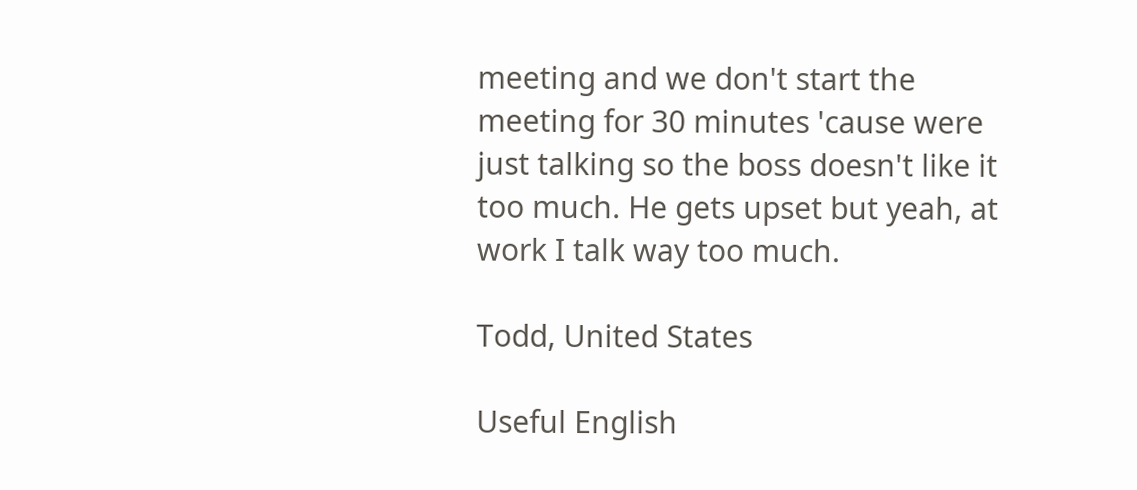meeting and we don't start the meeting for 30 minutes 'cause were just talking so the boss doesn't like it too much. He gets upset but yeah, at work I talk way too much.

Todd, United States

Useful English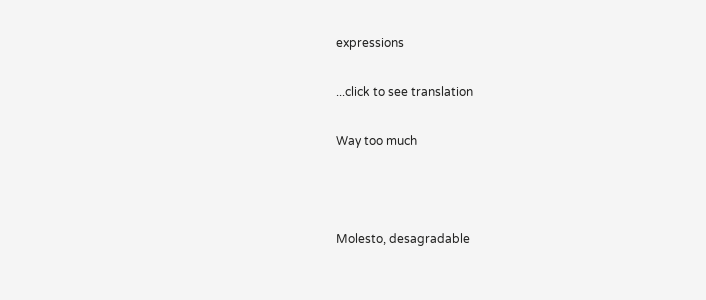expressions

...click to see translation

Way too much



Molesto, desagradable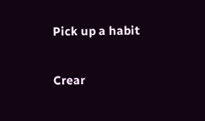Pick up a habit

Crear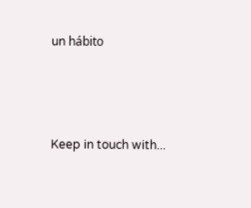un hábito



Keep in touch with...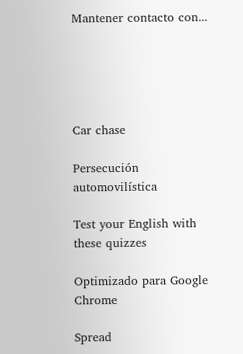Mantener contacto con...





Car chase

Persecución automovilística

Test your English with these quizzes

Optimizado para Google Chrome

Spread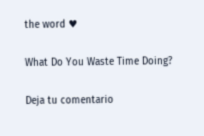the word ♥

What Do You Waste Time Doing?

Deja tu comentario